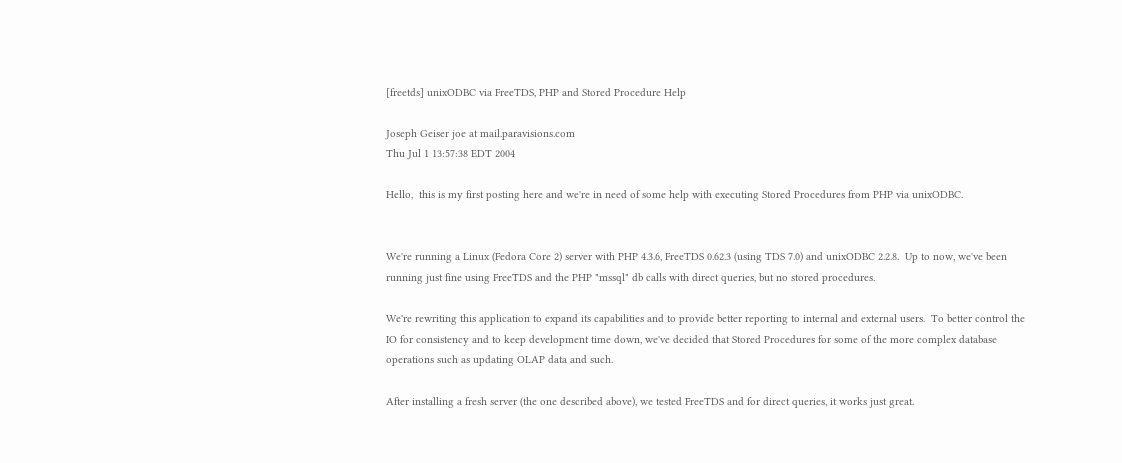[freetds] unixODBC via FreeTDS, PHP and Stored Procedure Help

Joseph Geiser joe at mail.paravisions.com
Thu Jul 1 13:57:38 EDT 2004

Hello,  this is my first posting here and we're in need of some help with executing Stored Procedures from PHP via unixODBC.


We're running a Linux (Fedora Core 2) server with PHP 4.3.6, FreeTDS 0.62.3 (using TDS 7.0) and unixODBC 2.2.8.  Up to now, we've been running just fine using FreeTDS and the PHP "mssql" db calls with direct queries, but no stored procedures.

We're rewriting this application to expand its capabilities and to provide better reporting to internal and external users.  To better control the IO for consistency and to keep development time down, we've decided that Stored Procedures for some of the more complex database operations such as updating OLAP data and such.

After installing a fresh server (the one described above), we tested FreeTDS and for direct queries, it works just great.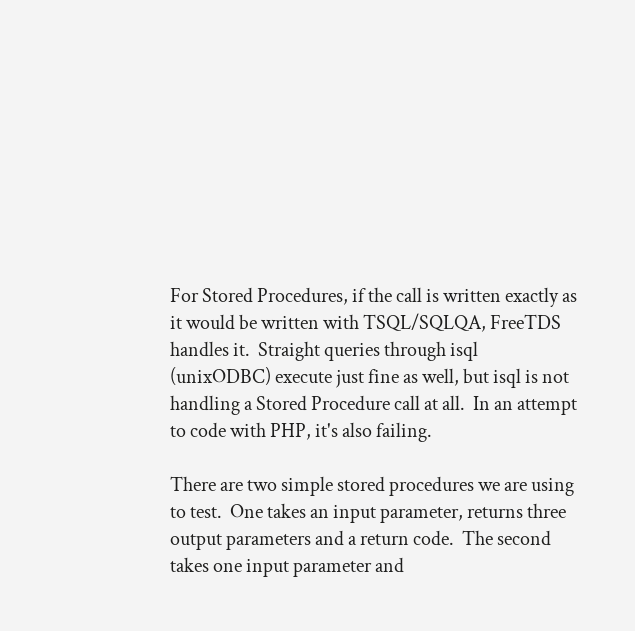For Stored Procedures, if the call is written exactly as it would be written with TSQL/SQLQA, FreeTDS handles it.  Straight queries through isql (unixODBC) execute just fine as well, but isql is not handling a Stored Procedure call at all.  In an attempt to code with PHP, it's also failing.

There are two simple stored procedures we are using to test.  One takes an input parameter, returns three output parameters and a return code.  The second takes one input parameter and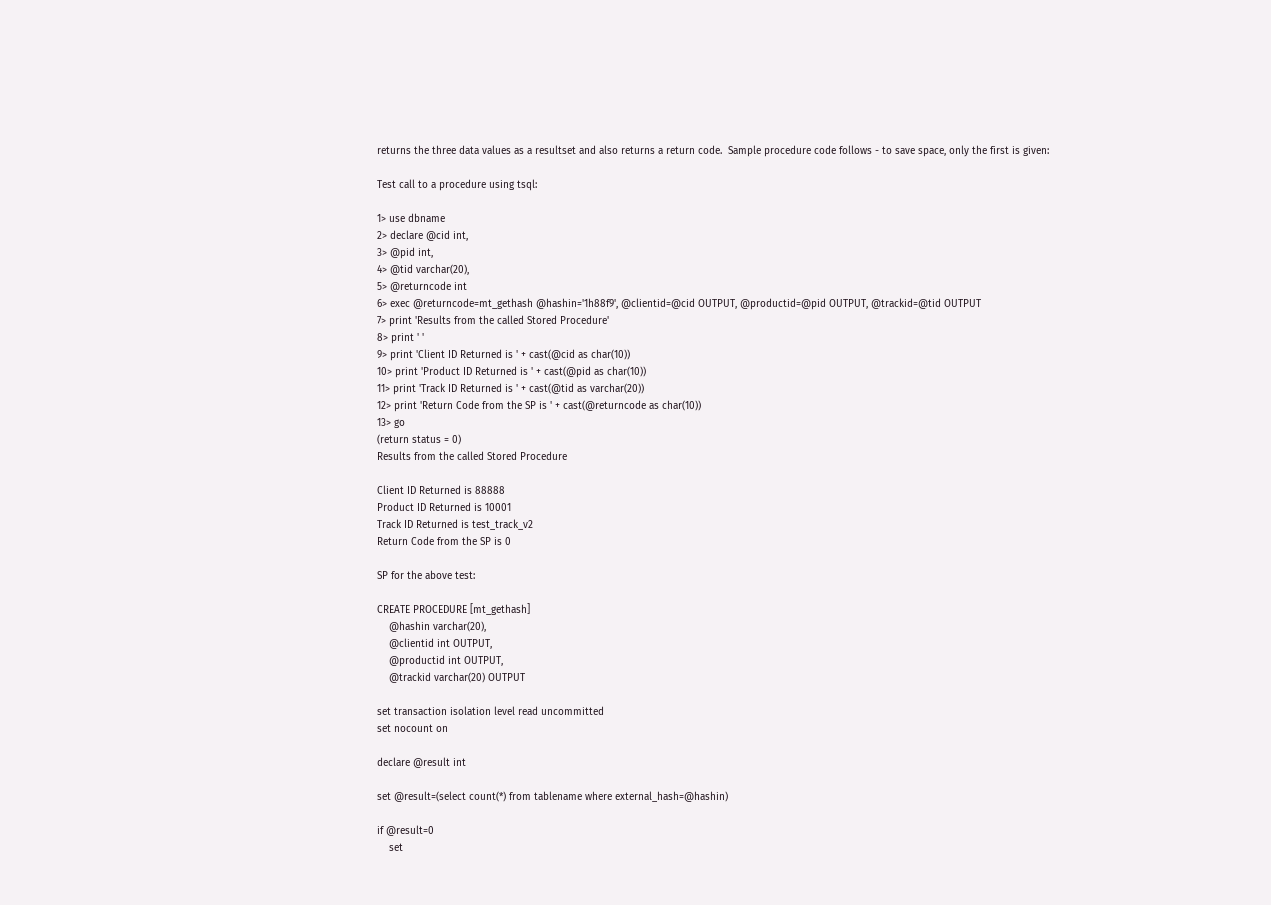returns the three data values as a resultset and also returns a return code.  Sample procedure code follows - to save space, only the first is given:

Test call to a procedure using tsql:

1> use dbname
2> declare @cid int,
3> @pid int,
4> @tid varchar(20),
5> @returncode int
6> exec @returncode=mt_gethash @hashin='1h88f9', @clientid=@cid OUTPUT, @productid=@pid OUTPUT, @trackid=@tid OUTPUT
7> print 'Results from the called Stored Procedure'
8> print ' '
9> print 'Client ID Returned is ' + cast(@cid as char(10))
10> print 'Product ID Returned is ' + cast(@pid as char(10))
11> print 'Track ID Returned is ' + cast(@tid as varchar(20))
12> print 'Return Code from the SP is ' + cast(@returncode as char(10))
13> go
(return status = 0)
Results from the called Stored Procedure

Client ID Returned is 88888
Product ID Returned is 10001
Track ID Returned is test_track_v2
Return Code from the SP is 0

SP for the above test:

CREATE PROCEDURE [mt_gethash]
    @hashin varchar(20),
    @clientid int OUTPUT,
    @productid int OUTPUT,
    @trackid varchar(20) OUTPUT

set transaction isolation level read uncommitted
set nocount on

declare @result int

set @result=(select count(*) from tablename where external_hash=@hashin)

if @result=0
    set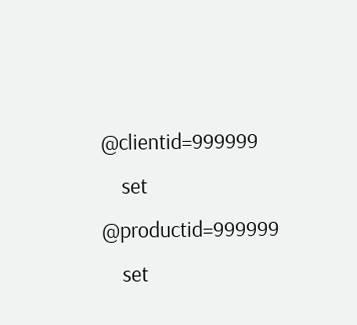@clientid=999999
    set @productid=999999
    set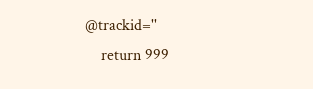@trackid=''
    return 999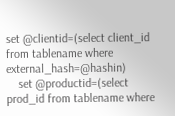set @clientid=(select client_id from tablename where external_hash=@hashin)
    set @productid=(select prod_id from tablename where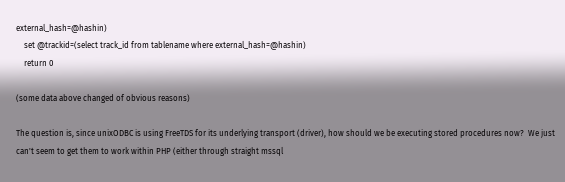external_hash=@hashin)
    set @trackid=(select track_id from tablename where external_hash=@hashin)
    return 0

(some data above changed of obvious reasons)

The question is, since unixODBC is using FreeTDS for its underlying transport (driver), how should we be executing stored procedures now?  We just can't seem to get them to work within PHP (either through straight mssql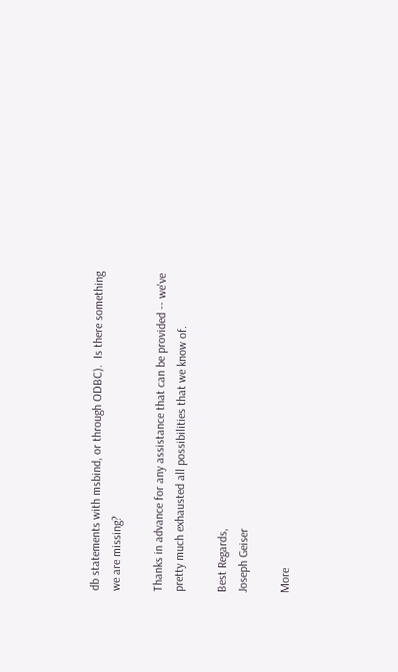db statements with msbind, or through ODBC).  Is there something we are missing?

Thanks in advance for any assistance that can be provided -- we've pretty much exhausted all possibilities that we know of.

Best Regards,
Joseph Geiser

More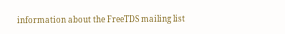information about the FreeTDS mailing list